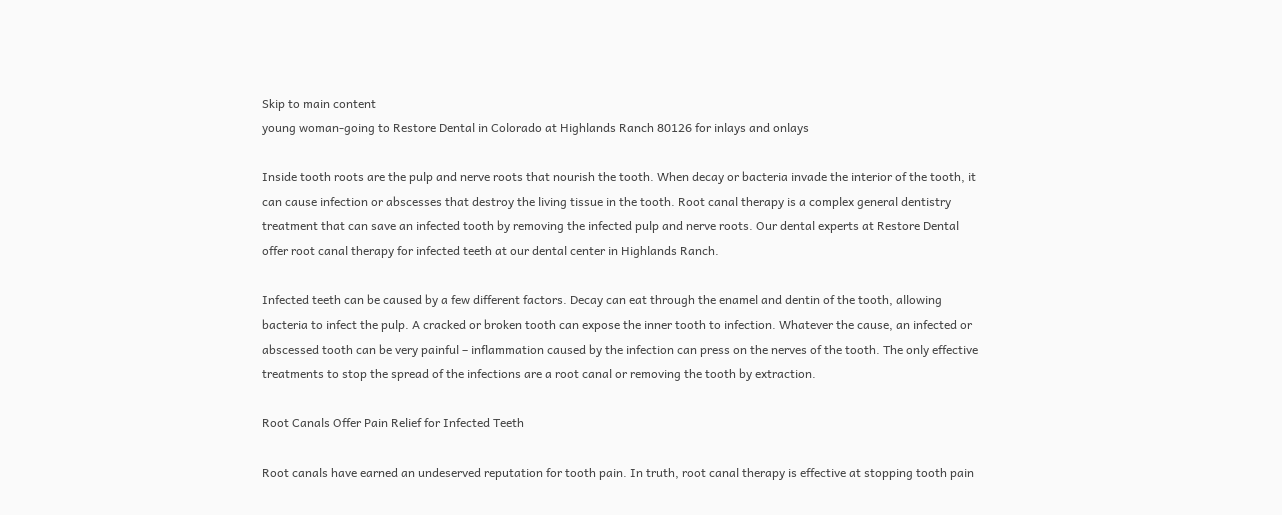Skip to main content
young woman-going to Restore Dental in Colorado at Highlands Ranch 80126 for inlays and onlays

Inside tooth roots are the pulp and nerve roots that nourish the tooth. When decay or bacteria invade the interior of the tooth, it can cause infection or abscesses that destroy the living tissue in the tooth. Root canal therapy is a complex general dentistry treatment that can save an infected tooth by removing the infected pulp and nerve roots. Our dental experts at Restore Dental offer root canal therapy for infected teeth at our dental center in Highlands Ranch.

Infected teeth can be caused by a few different factors. Decay can eat through the enamel and dentin of the tooth, allowing bacteria to infect the pulp. A cracked or broken tooth can expose the inner tooth to infection. Whatever the cause, an infected or abscessed tooth can be very painful – inflammation caused by the infection can press on the nerves of the tooth. The only effective treatments to stop the spread of the infections are a root canal or removing the tooth by extraction.

Root Canals Offer Pain Relief for Infected Teeth

Root canals have earned an undeserved reputation for tooth pain. In truth, root canal therapy is effective at stopping tooth pain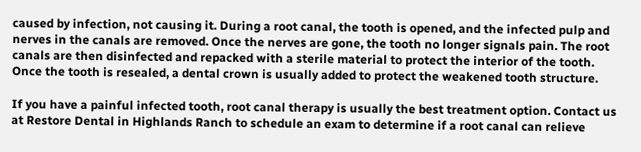caused by infection, not causing it. During a root canal, the tooth is opened, and the infected pulp and nerves in the canals are removed. Once the nerves are gone, the tooth no longer signals pain. The root canals are then disinfected and repacked with a sterile material to protect the interior of the tooth. Once the tooth is resealed, a dental crown is usually added to protect the weakened tooth structure.

If you have a painful infected tooth, root canal therapy is usually the best treatment option. Contact us at Restore Dental in Highlands Ranch to schedule an exam to determine if a root canal can relieve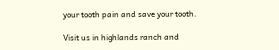your tooth pain and save your tooth.

Visit us in highlands ranch and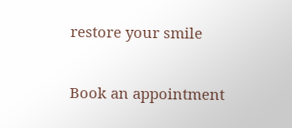restore your smile

Book an appointment